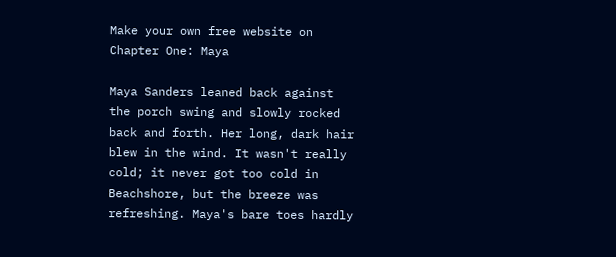Make your own free website on
Chapter One: Maya

Maya Sanders leaned back against the porch swing and slowly rocked back and forth. Her long, dark hair blew in the wind. It wasn't really cold; it never got too cold in Beachshore, but the breeze was refreshing. Maya's bare toes hardly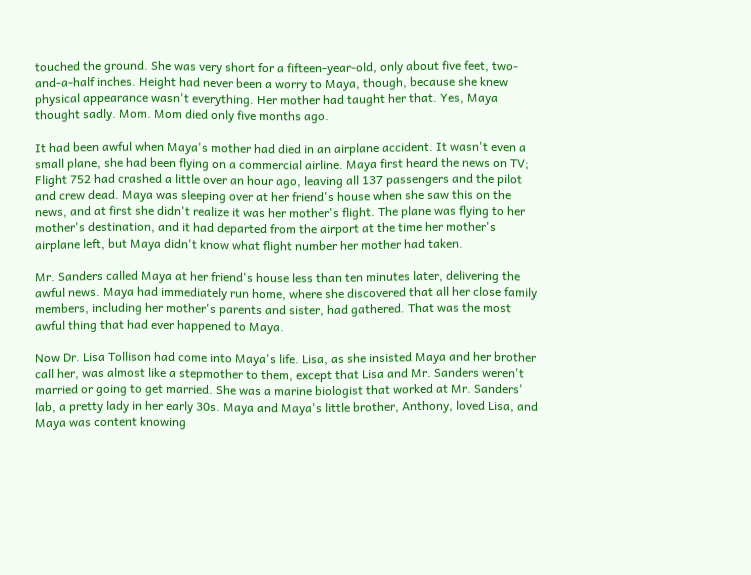touched the ground. She was very short for a fifteen-year-old, only about five feet, two-and-a-half inches. Height had never been a worry to Maya, though, because she knew physical appearance wasn't everything. Her mother had taught her that. Yes, Maya thought sadly. Mom. Mom died only five months ago.

It had been awful when Maya's mother had died in an airplane accident. It wasn't even a small plane, she had been flying on a commercial airline. Maya first heard the news on TV; Flight 752 had crashed a little over an hour ago, leaving all 137 passengers and the pilot and crew dead. Maya was sleeping over at her friend's house when she saw this on the news, and at first she didn't realize it was her mother's flight. The plane was flying to her mother's destination, and it had departed from the airport at the time her mother's airplane left, but Maya didn't know what flight number her mother had taken.

Mr. Sanders called Maya at her friend's house less than ten minutes later, delivering the awful news. Maya had immediately run home, where she discovered that all her close family members, including her mother's parents and sister, had gathered. That was the most awful thing that had ever happened to Maya.

Now Dr. Lisa Tollison had come into Maya's life. Lisa, as she insisted Maya and her brother call her, was almost like a stepmother to them, except that Lisa and Mr. Sanders weren't married or going to get married. She was a marine biologist that worked at Mr. Sanders' lab, a pretty lady in her early 30s. Maya and Maya's little brother, Anthony, loved Lisa, and Maya was content knowing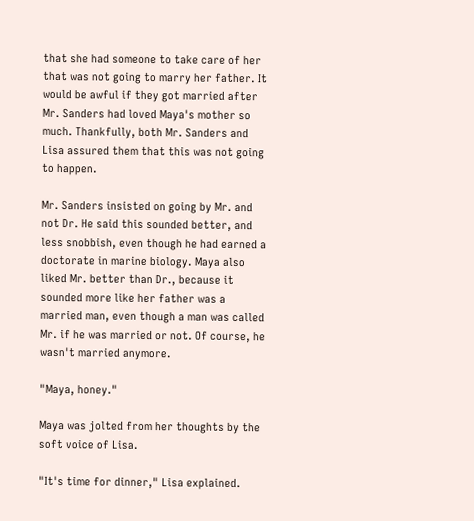that she had someone to take care of her that was not going to marry her father. It would be awful if they got married after Mr. Sanders had loved Maya's mother so much. Thankfully, both Mr. Sanders and Lisa assured them that this was not going to happen.

Mr. Sanders insisted on going by Mr. and not Dr. He said this sounded better, and less snobbish, even though he had earned a doctorate in marine biology. Maya also liked Mr. better than Dr., because it sounded more like her father was a married man, even though a man was called Mr. if he was married or not. Of course, he wasn't married anymore.

"Maya, honey."

Maya was jolted from her thoughts by the soft voice of Lisa.

"It's time for dinner," Lisa explained.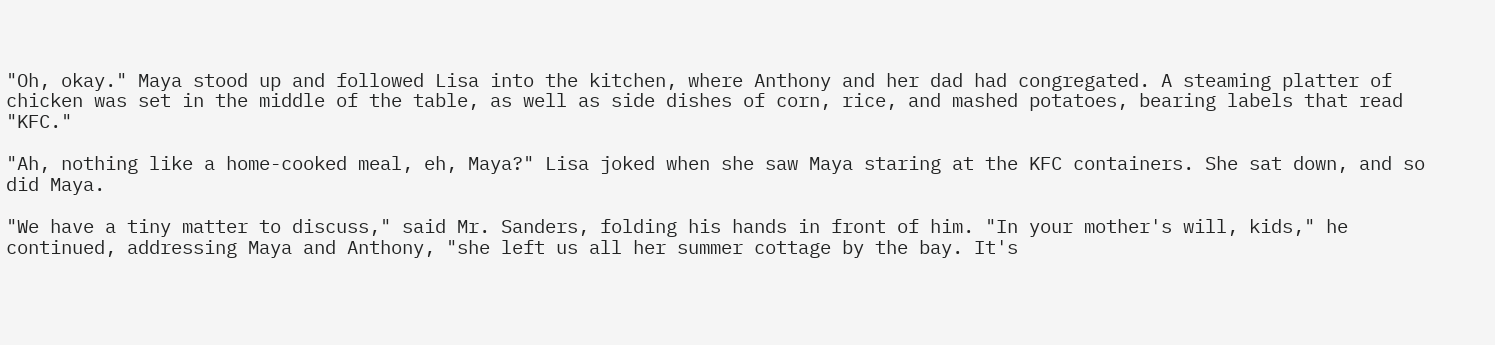"Oh, okay." Maya stood up and followed Lisa into the kitchen, where Anthony and her dad had congregated. A steaming platter of chicken was set in the middle of the table, as well as side dishes of corn, rice, and mashed potatoes, bearing labels that read "KFC."

"Ah, nothing like a home-cooked meal, eh, Maya?" Lisa joked when she saw Maya staring at the KFC containers. She sat down, and so did Maya.

"We have a tiny matter to discuss," said Mr. Sanders, folding his hands in front of him. "In your mother's will, kids," he continued, addressing Maya and Anthony, "she left us all her summer cottage by the bay. It's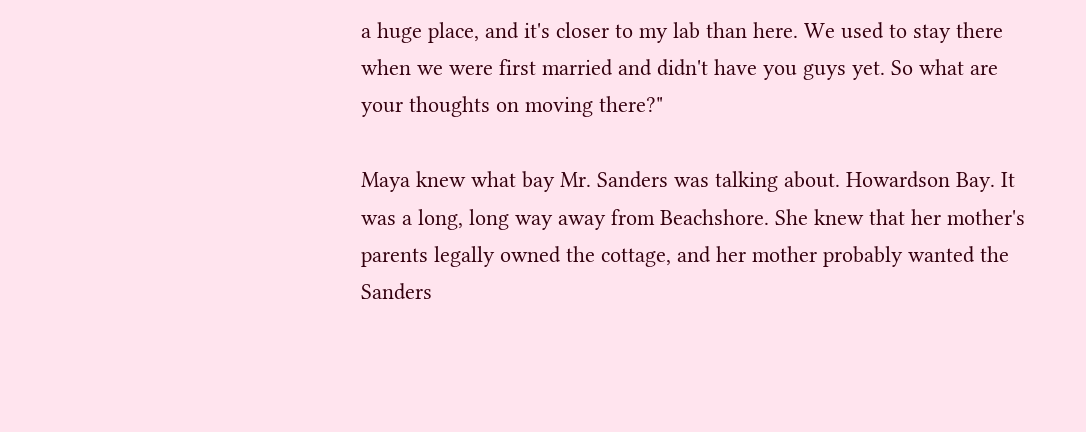a huge place, and it's closer to my lab than here. We used to stay there when we were first married and didn't have you guys yet. So what are your thoughts on moving there?"

Maya knew what bay Mr. Sanders was talking about. Howardson Bay. It was a long, long way away from Beachshore. She knew that her mother's parents legally owned the cottage, and her mother probably wanted the Sanders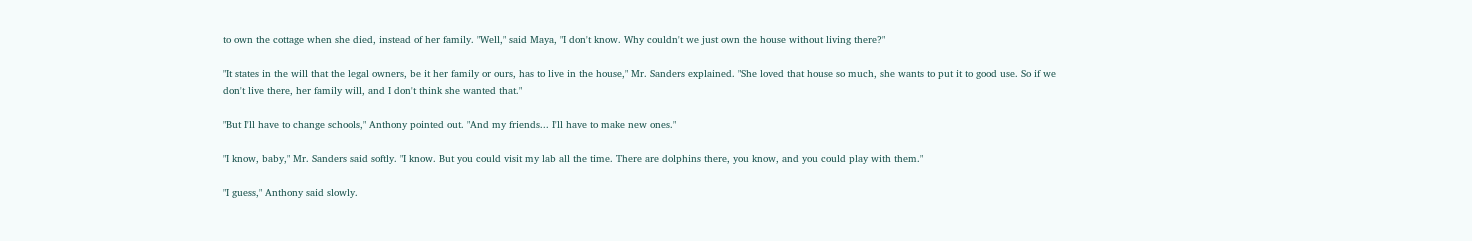to own the cottage when she died, instead of her family. "Well," said Maya, "I don't know. Why couldn't we just own the house without living there?"

"It states in the will that the legal owners, be it her family or ours, has to live in the house," Mr. Sanders explained. "She loved that house so much, she wants to put it to good use. So if we don't live there, her family will, and I don't think she wanted that."

"But I'll have to change schools," Anthony pointed out. "And my friends... I'll have to make new ones."

"I know, baby," Mr. Sanders said softly. "I know. But you could visit my lab all the time. There are dolphins there, you know, and you could play with them."

"I guess," Anthony said slowly.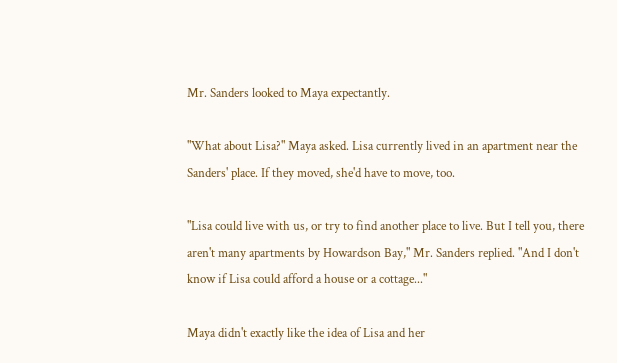Mr. Sanders looked to Maya expectantly.

"What about Lisa?" Maya asked. Lisa currently lived in an apartment near the Sanders' place. If they moved, she'd have to move, too.

"Lisa could live with us, or try to find another place to live. But I tell you, there aren't many apartments by Howardson Bay," Mr. Sanders replied. "And I don't know if Lisa could afford a house or a cottage..."

Maya didn't exactly like the idea of Lisa and her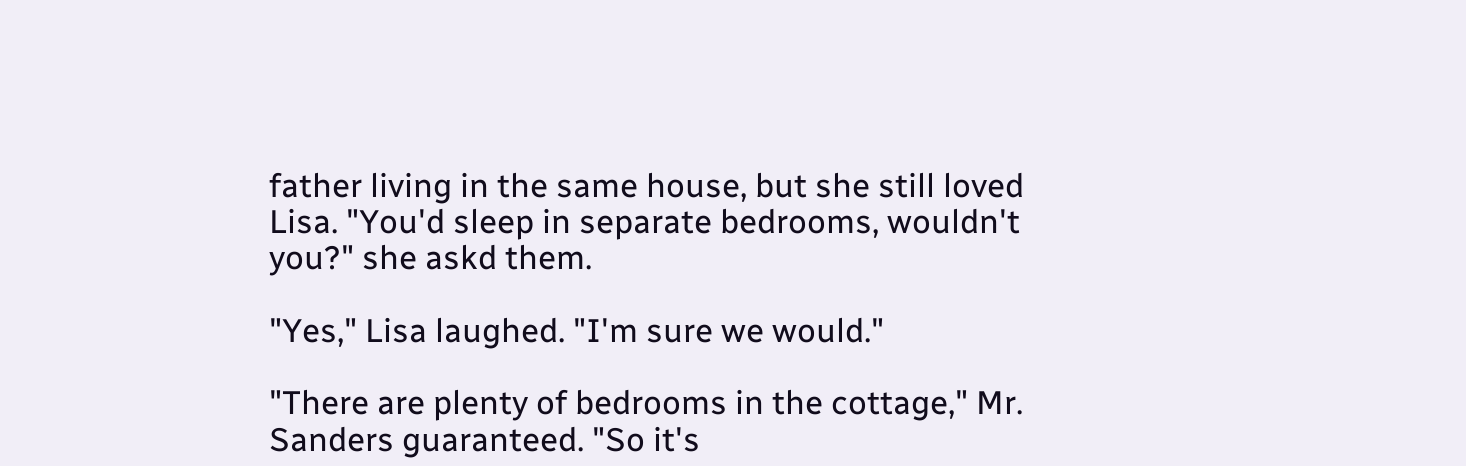father living in the same house, but she still loved Lisa. "You'd sleep in separate bedrooms, wouldn't you?" she askd them.

"Yes," Lisa laughed. "I'm sure we would."

"There are plenty of bedrooms in the cottage," Mr. Sanders guaranteed. "So it's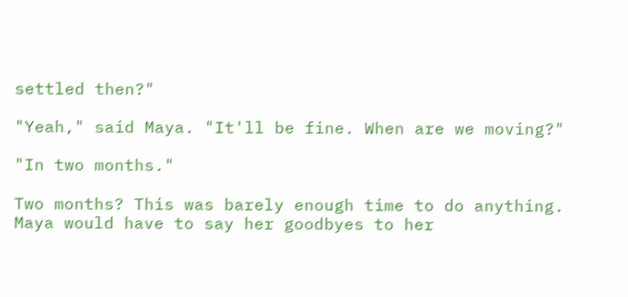settled then?"

"Yeah," said Maya. "It'll be fine. When are we moving?"

"In two months."

Two months? This was barely enough time to do anything. Maya would have to say her goodbyes to her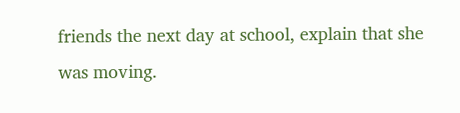friends the next day at school, explain that she was moving.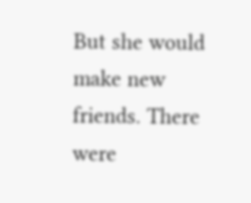But she would make new friends. There were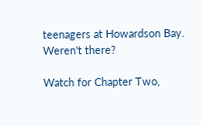teenagers at Howardson Bay. Weren't there?

Watch for Chapter Two,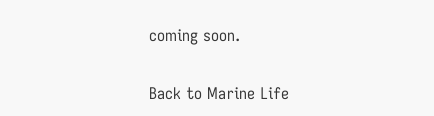coming soon.

Back to Marine Life